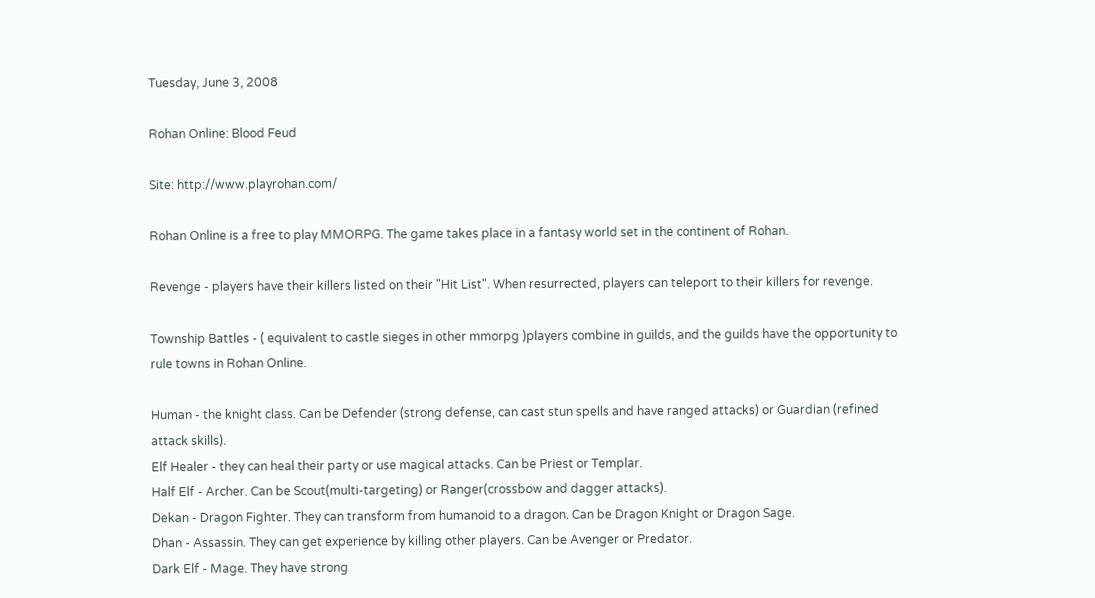Tuesday, June 3, 2008

Rohan Online: Blood Feud

Site: http://www.playrohan.com/

Rohan Online is a free to play MMORPG. The game takes place in a fantasy world set in the continent of Rohan.

Revenge - players have their killers listed on their "Hit List". When resurrected, players can teleport to their killers for revenge.

Township Battles - ( equivalent to castle sieges in other mmorpg )players combine in guilds, and the guilds have the opportunity to rule towns in Rohan Online.

Human - the knight class. Can be Defender (strong defense, can cast stun spells and have ranged attacks) or Guardian (refined attack skills).
Elf Healer - they can heal their party or use magical attacks. Can be Priest or Templar.
Half Elf - Archer. Can be Scout(multi-targeting) or Ranger(crossbow and dagger attacks).
Dekan - Dragon Fighter. They can transform from humanoid to a dragon. Can be Dragon Knight or Dragon Sage.
Dhan - Assassin. They can get experience by killing other players. Can be Avenger or Predator.
Dark Elf - Mage. They have strong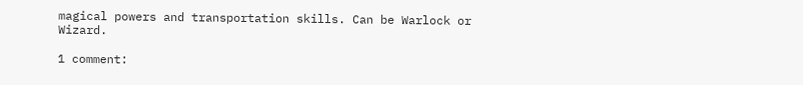magical powers and transportation skills. Can be Warlock or Wizard.

1 comment: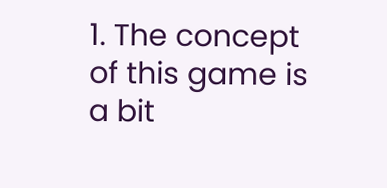1. The concept of this game is a bit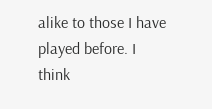alike to those I have played before. I think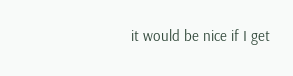it would be nice if I get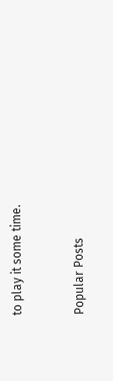to play it some time.


Popular Posts